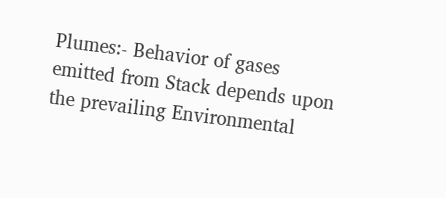Plumes:- Behavior of gases emitted from Stack depends upon the prevailing Environmental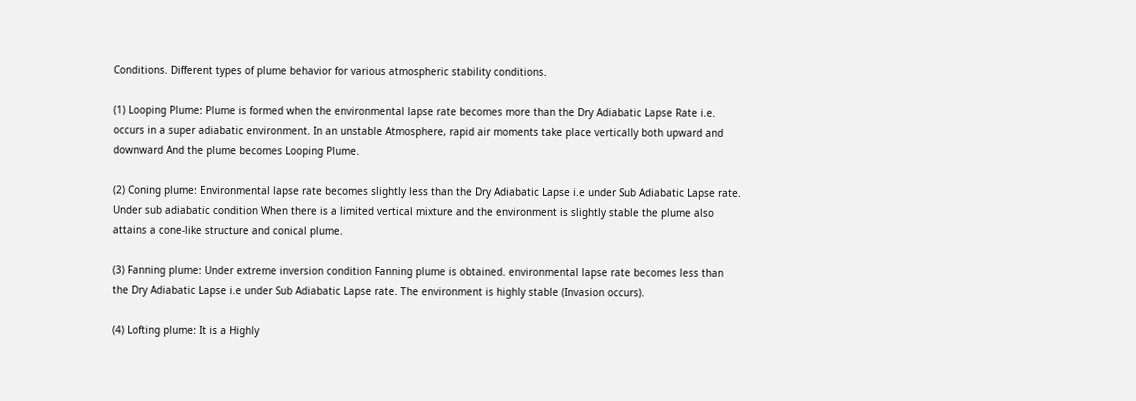Conditions. Different types of plume behavior for various atmospheric stability conditions.

(1) Looping Plume: Plume is formed when the environmental lapse rate becomes more than the Dry Adiabatic Lapse Rate i.e. occurs in a super adiabatic environment. In an unstable Atmosphere, rapid air moments take place vertically both upward and downward And the plume becomes Looping Plume.

(2) Coning plume: Environmental lapse rate becomes slightly less than the Dry Adiabatic Lapse i.e under Sub Adiabatic Lapse rate. Under sub adiabatic condition When there is a limited vertical mixture and the environment is slightly stable the plume also attains a cone-like structure and conical plume.

(3) Fanning plume: Under extreme inversion condition Fanning plume is obtained. environmental lapse rate becomes less than the Dry Adiabatic Lapse i.e under Sub Adiabatic Lapse rate. The environment is highly stable (Invasion occurs).

(4) Lofting plume: It is a Highly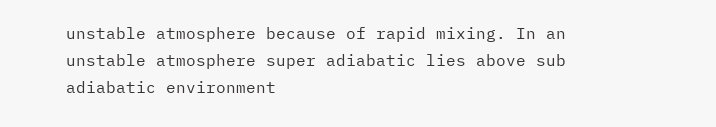unstable atmosphere because of rapid mixing. In an unstable atmosphere super adiabatic lies above sub adiabatic environment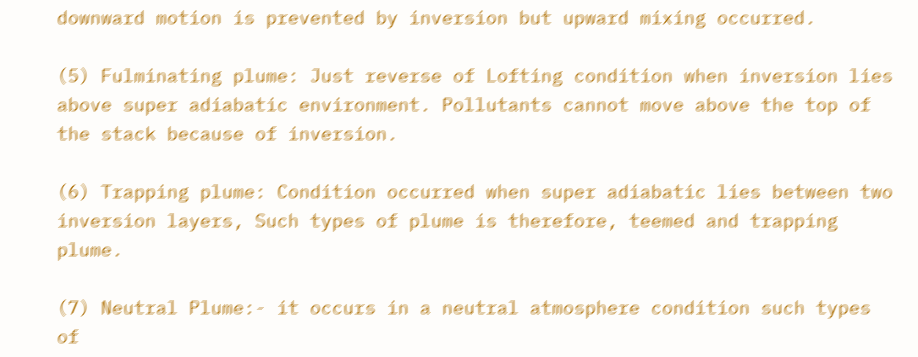downward motion is prevented by inversion but upward mixing occurred.

(5) Fulminating plume: Just reverse of Lofting condition when inversion lies above super adiabatic environment. Pollutants cannot move above the top of the stack because of inversion.

(6) Trapping plume: Condition occurred when super adiabatic lies between two inversion layers, Such types of plume is therefore, teemed and trapping plume.

(7) Neutral Plume:- it occurs in a neutral atmosphere condition such types of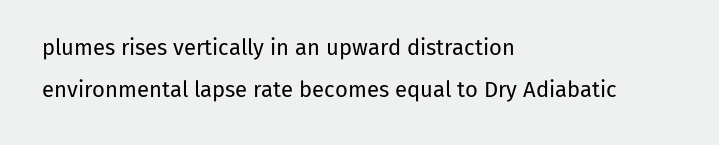plumes rises vertically in an upward distraction environmental lapse rate becomes equal to Dry Adiabatic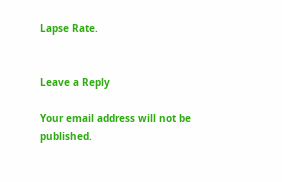Lapse Rate.


Leave a Reply

Your email address will not be published.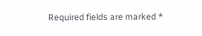Required fields are marked *